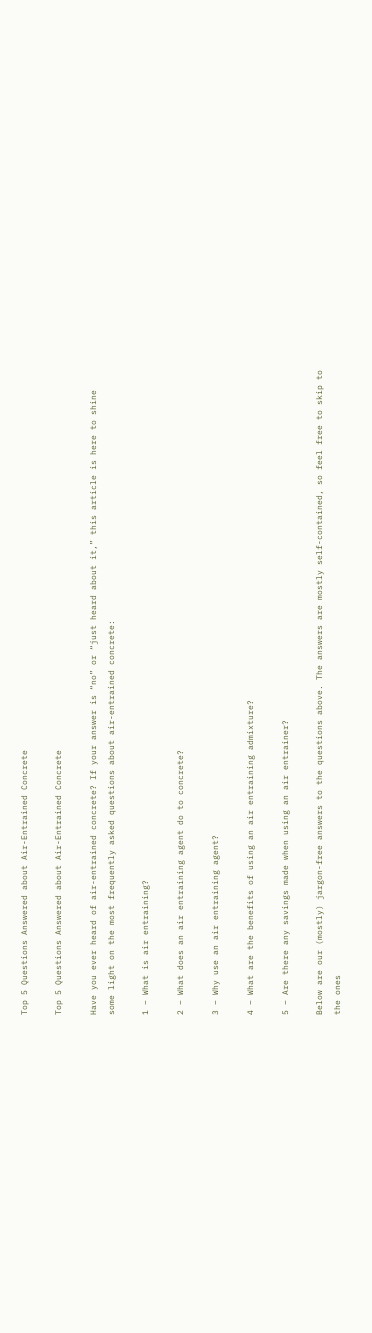Top 5 Questions Answered about Air-Entrained Concrete

Top 5 Questions Answered about Air-Entrained Concrete

Have you ever heard of air-entrained concrete? If your answer is “no” or “just heard about it,” this article is here to shine some light on the most frequently asked questions about air-entrained concrete:

1 – What is air entraining?

2 – What does an air entraining agent do to concrete?

3 – Why use an air entraining agent?

4 – What are the benefits of using an air entraining admixture?

5 – Are there any savings made when using an air entrainer?

Below are our (mostly) jargon-free answers to the questions above. The answers are mostly self-contained, so feel free to skip to the ones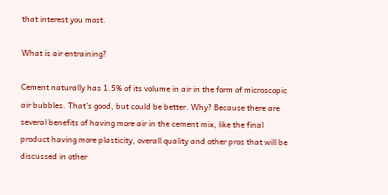that interest you most.

What is air entraining?

Cement naturally has 1.5% of its volume in air in the form of microscopic air bubbles. That’s good, but could be better. Why? Because there are several benefits of having more air in the cement mix, like the final product having more plasticity, overall quality and other pros that will be discussed in other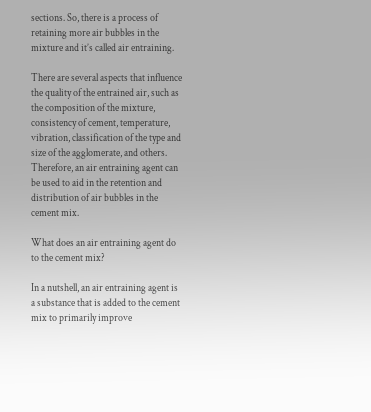sections. So, there is a process of retaining more air bubbles in the mixture and it’s called air entraining.

There are several aspects that influence the quality of the entrained air, such as the composition of the mixture, consistency of cement, temperature, vibration, classification of the type and size of the agglomerate, and others. Therefore, an air entraining agent can be used to aid in the retention and distribution of air bubbles in the cement mix.

What does an air entraining agent do to the cement mix?

In a nutshell, an air entraining agent is a substance that is added to the cement mix to primarily improve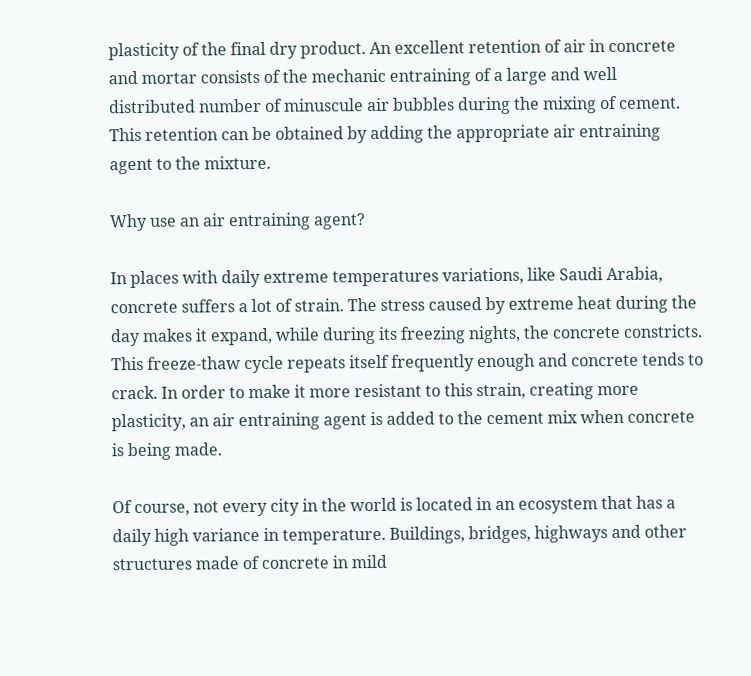plasticity of the final dry product. An excellent retention of air in concrete and mortar consists of the mechanic entraining of a large and well distributed number of minuscule air bubbles during the mixing of cement. This retention can be obtained by adding the appropriate air entraining agent to the mixture.

Why use an air entraining agent?

In places with daily extreme temperatures variations, like Saudi Arabia, concrete suffers a lot of strain. The stress caused by extreme heat during the day makes it expand, while during its freezing nights, the concrete constricts. This freeze-thaw cycle repeats itself frequently enough and concrete tends to crack. In order to make it more resistant to this strain, creating more plasticity, an air entraining agent is added to the cement mix when concrete is being made.

Of course, not every city in the world is located in an ecosystem that has a daily high variance in temperature. Buildings, bridges, highways and other structures made of concrete in mild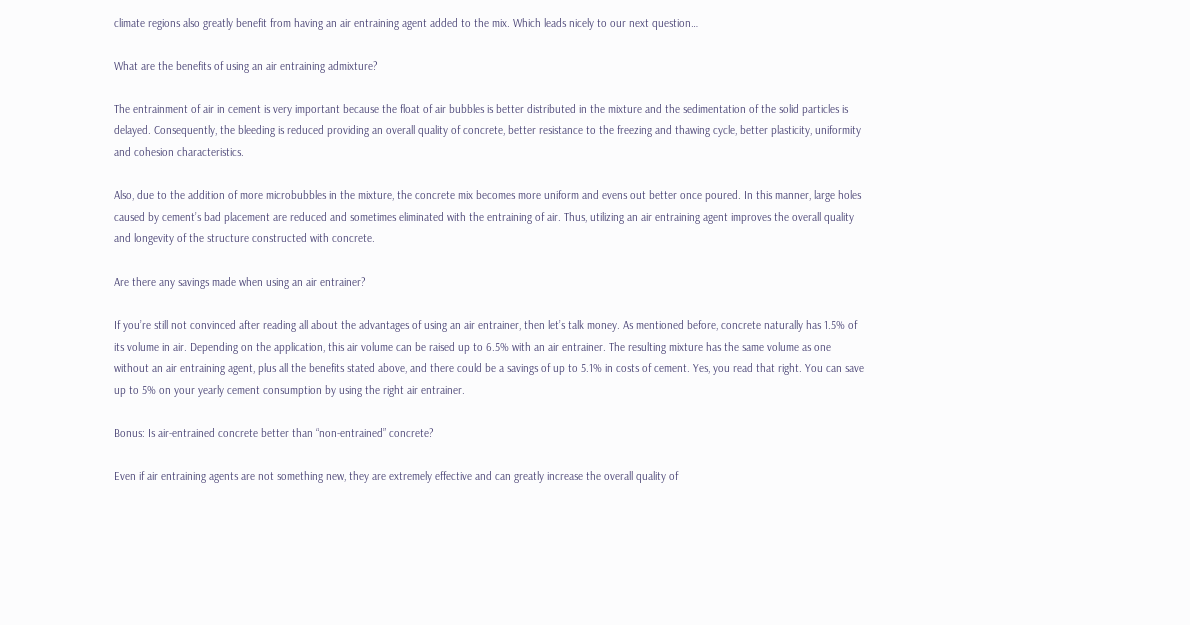climate regions also greatly benefit from having an air entraining agent added to the mix. Which leads nicely to our next question…

What are the benefits of using an air entraining admixture?

The entrainment of air in cement is very important because the float of air bubbles is better distributed in the mixture and the sedimentation of the solid particles is delayed. Consequently, the bleeding is reduced providing an overall quality of concrete, better resistance to the freezing and thawing cycle, better plasticity, uniformity and cohesion characteristics.

Also, due to the addition of more microbubbles in the mixture, the concrete mix becomes more uniform and evens out better once poured. In this manner, large holes caused by cement’s bad placement are reduced and sometimes eliminated with the entraining of air. Thus, utilizing an air entraining agent improves the overall quality and longevity of the structure constructed with concrete.

Are there any savings made when using an air entrainer?

If you’re still not convinced after reading all about the advantages of using an air entrainer, then let’s talk money. As mentioned before, concrete naturally has 1.5% of its volume in air. Depending on the application, this air volume can be raised up to 6.5% with an air entrainer. The resulting mixture has the same volume as one without an air entraining agent, plus all the benefits stated above, and there could be a savings of up to 5.1% in costs of cement. Yes, you read that right. You can save up to 5% on your yearly cement consumption by using the right air entrainer.

Bonus: Is air-entrained concrete better than “non-entrained” concrete?

Even if air entraining agents are not something new, they are extremely effective and can greatly increase the overall quality of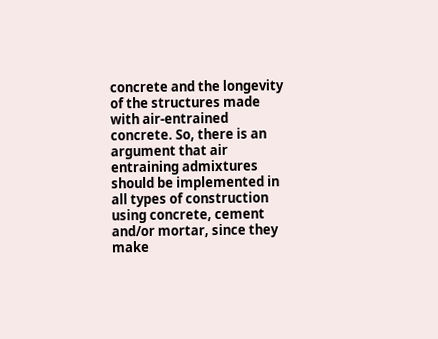concrete and the longevity of the structures made with air-entrained concrete. So, there is an argument that air entraining admixtures should be implemented in all types of construction using concrete, cement and/or mortar, since they make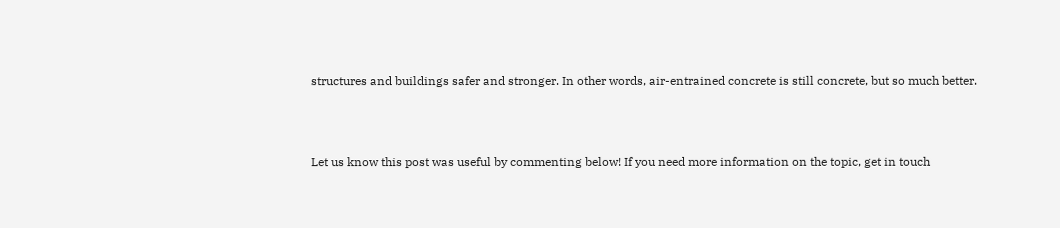structures and buildings safer and stronger. In other words, air-entrained concrete is still concrete, but so much better.



Let us know this post was useful by commenting below! If you need more information on the topic, get in touch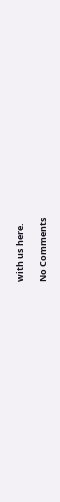with us here.

No Comments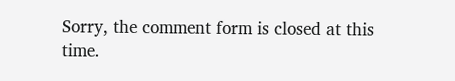Sorry, the comment form is closed at this time.